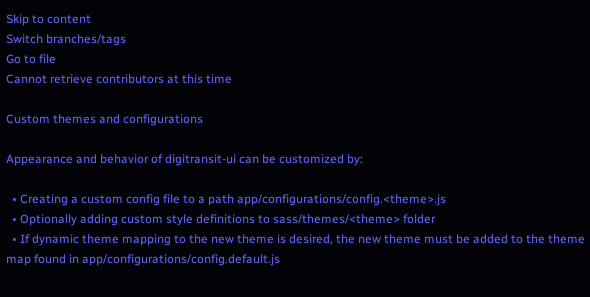Skip to content
Switch branches/tags
Go to file
Cannot retrieve contributors at this time

Custom themes and configurations

Appearance and behavior of digitransit-ui can be customized by:

  • Creating a custom config file to a path app/configurations/config.<theme>.js
  • Optionally adding custom style definitions to sass/themes/<theme> folder
  • If dynamic theme mapping to the new theme is desired, the new theme must be added to the theme map found in app/configurations/config.default.js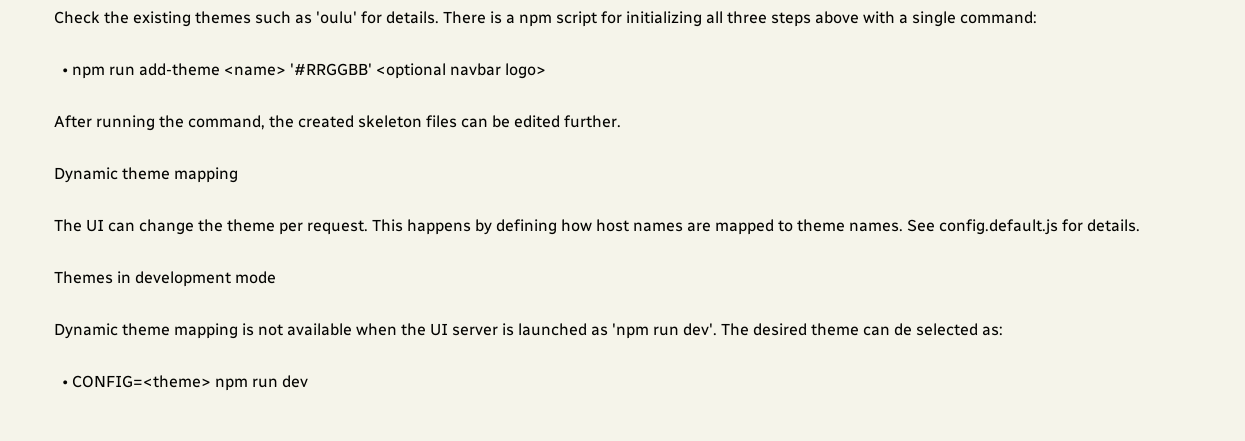Check the existing themes such as 'oulu' for details. There is a npm script for initializing all three steps above with a single command:

  • npm run add-theme <name> '#RRGGBB' <optional navbar logo>

After running the command, the created skeleton files can be edited further.

Dynamic theme mapping

The UI can change the theme per request. This happens by defining how host names are mapped to theme names. See config.default.js for details.

Themes in development mode

Dynamic theme mapping is not available when the UI server is launched as 'npm run dev'. The desired theme can de selected as:

  • CONFIG=<theme> npm run dev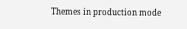Themes in production mode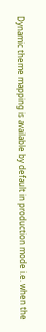Dynamic theme mapping is available by default in production mode i.e. when the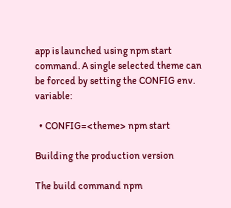app is launched using npm start command. A single selected theme can be forced by setting the CONFIG env. variable:

  • CONFIG=<theme> npm start

Building the production version

The build command npm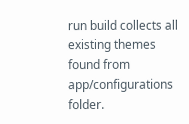run build collects all existing themes found from app/configurations folder.